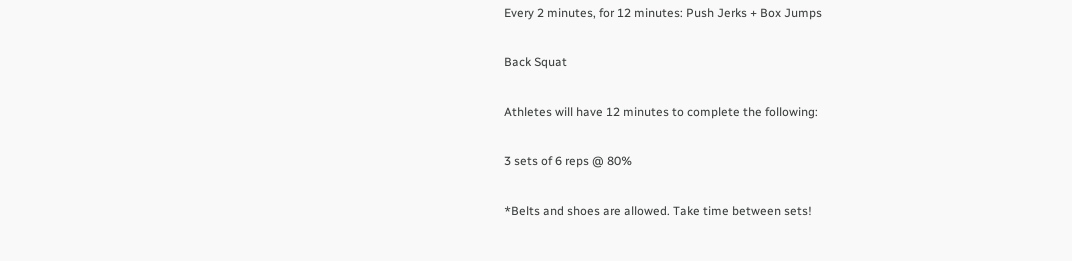Every 2 minutes, for 12 minutes: Push Jerks + Box Jumps

Back Squat

Athletes will have 12 minutes to complete the following:

3 sets of 6 reps @ 80%

*Belts and shoes are allowed. Take time between sets!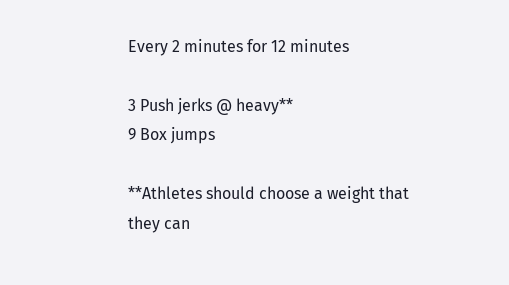Every 2 minutes for 12 minutes

3 Push jerks @ heavy**
9 Box jumps

**Athletes should choose a weight that they can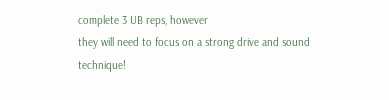complete 3 UB reps, however
they will need to focus on a strong drive and sound technique!